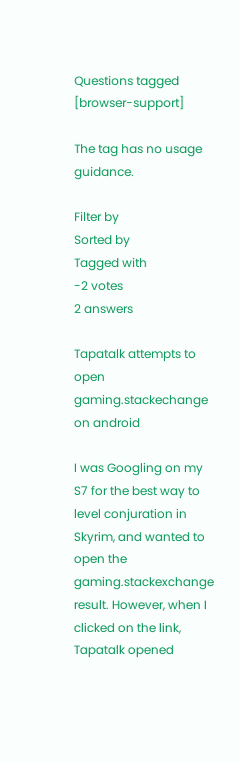Questions tagged [browser-support]

The tag has no usage guidance.

Filter by
Sorted by
Tagged with
-2 votes
2 answers

Tapatalk attempts to open gaming.stackechange on android

I was Googling on my S7 for the best way to level conjuration in Skyrim, and wanted to open the gaming.stackexchange result. However, when I clicked on the link, Tapatalk opened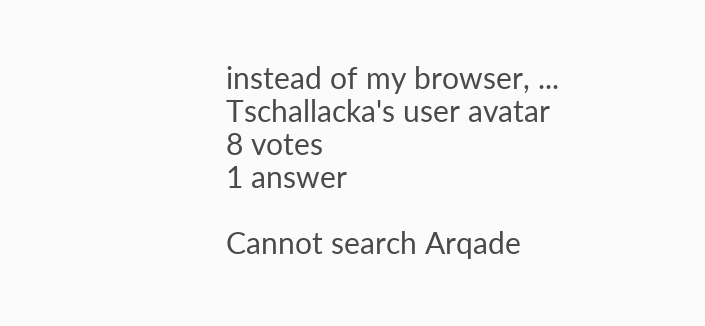instead of my browser, ...
Tschallacka's user avatar
8 votes
1 answer

Cannot search Arqade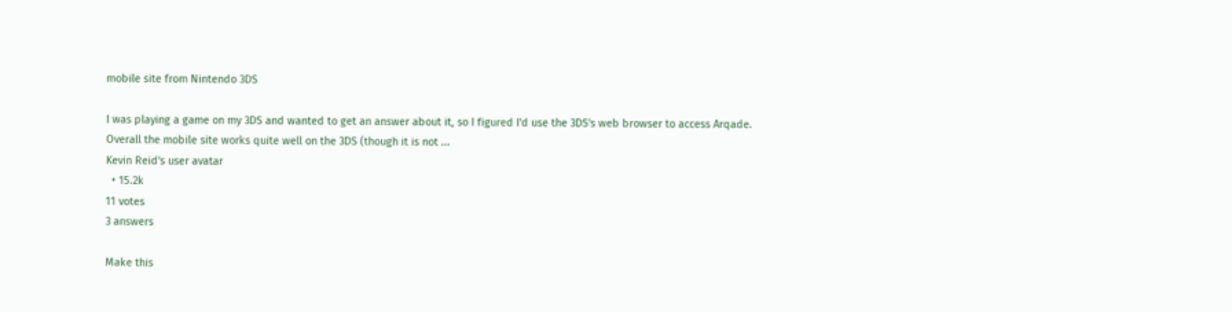mobile site from Nintendo 3DS

I was playing a game on my 3DS and wanted to get an answer about it, so I figured I'd use the 3DS's web browser to access Arqade. Overall the mobile site works quite well on the 3DS (though it is not ...
Kevin Reid's user avatar
  • 15.2k
11 votes
3 answers

Make this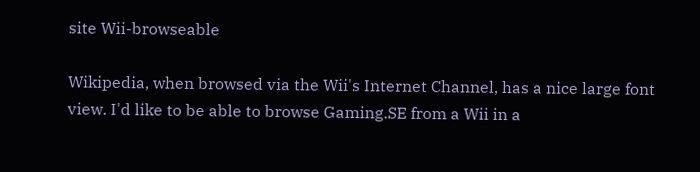site Wii-browseable

Wikipedia, when browsed via the Wii's Internet Channel, has a nice large font view. I'd like to be able to browse Gaming.SE from a Wii in a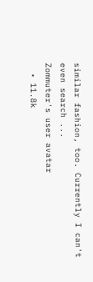similar fashion, too. Currently I can't even search ...
Zommuter's user avatar
  • 11.8k